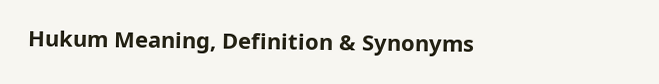Hukum Meaning, Definition & Synonyms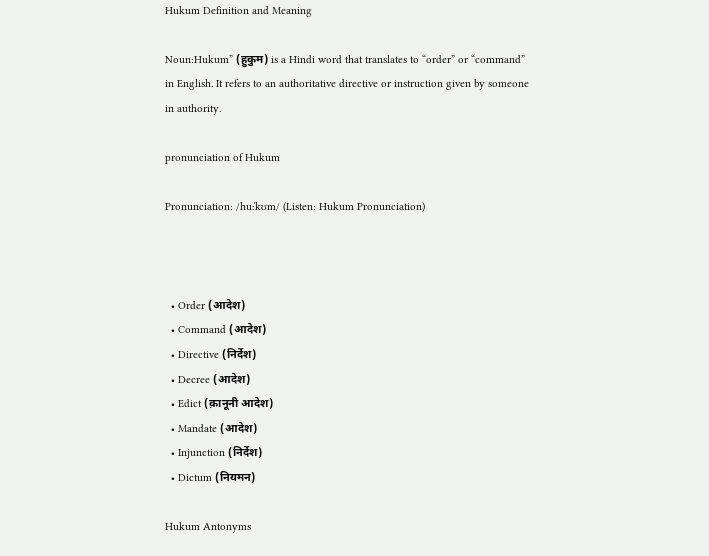Hukum Definition and Meaning

Noun:Hukum” (हुकुम) is a Hindi word that translates to “order” or “command” in English. It refers to an authoritative directive or instruction given by someone in authority.

pronunciation of Hukum

Pronunciation: /huːˈkʊm/ (Listen: Hukum Pronunciation)



  • Order (आदेश)
  • Command (आदेश)
  • Directive (निर्देश)
  • Decree (आदेश)
  • Edict (क़ानूनी आदेश)
  • Mandate (आदेश)
  • Injunction (निर्देश)
  • Dictum (नियमन)

Hukum Antonyms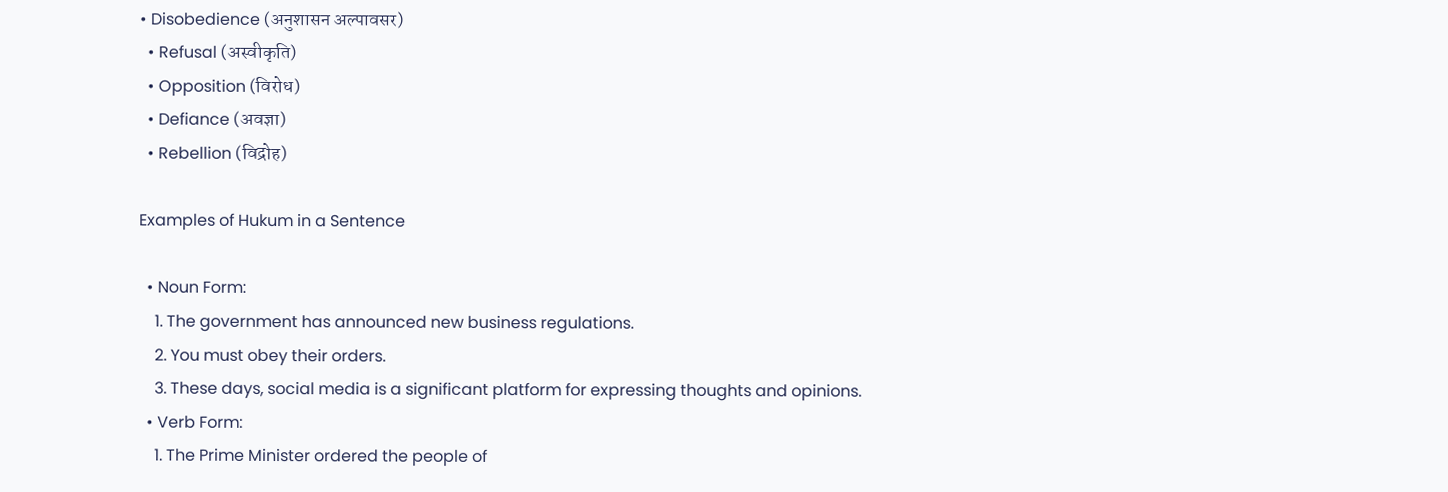• Disobedience (अनुशासन अल्पावसर)
  • Refusal (अस्वीकृति)
  • Opposition (विरोध)
  • Defiance (अवज्ञा)
  • Rebellion (विद्रोह)

Examples of Hukum in a Sentence

  • Noun Form:
    1. The government has announced new business regulations.
    2. You must obey their orders.
    3. These days, social media is a significant platform for expressing thoughts and opinions.
  • Verb Form:
    1. The Prime Minister ordered the people of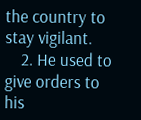the country to stay vigilant.
    2. He used to give orders to his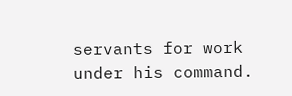servants for work under his command.